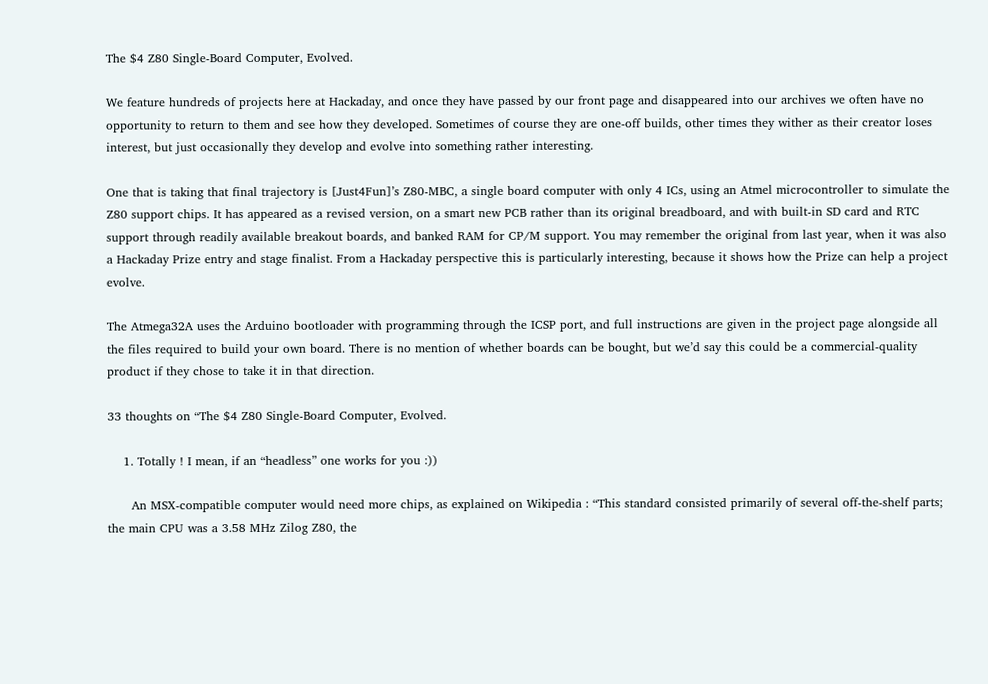The $4 Z80 Single-Board Computer, Evolved.

We feature hundreds of projects here at Hackaday, and once they have passed by our front page and disappeared into our archives we often have no opportunity to return to them and see how they developed. Sometimes of course they are one-off builds, other times they wither as their creator loses interest, but just occasionally they develop and evolve into something rather interesting.

One that is taking that final trajectory is [Just4Fun]’s Z80-MBC, a single board computer with only 4 ICs, using an Atmel microcontroller to simulate the Z80 support chips. It has appeared as a revised version, on a smart new PCB rather than its original breadboard, and with built-in SD card and RTC support through readily available breakout boards, and banked RAM for CP/M support. You may remember the original from last year, when it was also a Hackaday Prize entry and stage finalist. From a Hackaday perspective this is particularly interesting, because it shows how the Prize can help a project evolve.

The Atmega32A uses the Arduino bootloader with programming through the ICSP port, and full instructions are given in the project page alongside all the files required to build your own board. There is no mention of whether boards can be bought, but we’d say this could be a commercial-quality product if they chose to take it in that direction.

33 thoughts on “The $4 Z80 Single-Board Computer, Evolved.

    1. Totally ! I mean, if an “headless” one works for you :))

      An MSX-compatible computer would need more chips, as explained on Wikipedia : “This standard consisted primarily of several off-the-shelf parts; the main CPU was a 3.58 MHz Zilog Z80, the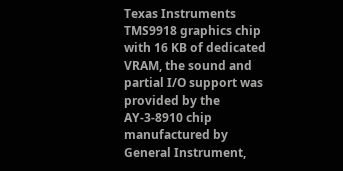Texas Instruments TMS9918 graphics chip with 16 KB of dedicated VRAM, the sound and partial I/O support was provided by the AY-3-8910 chip manufactured by General Instrument,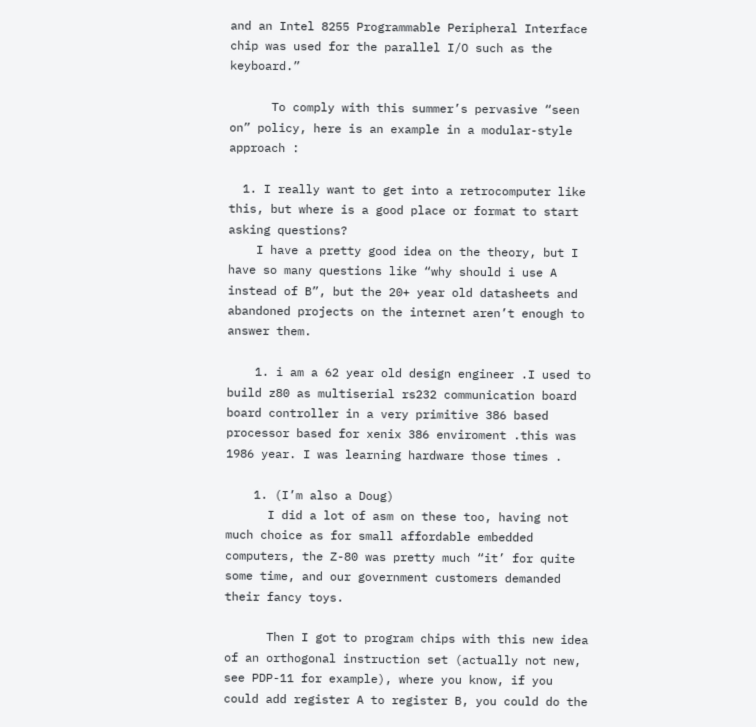and an Intel 8255 Programmable Peripheral Interface chip was used for the parallel I/O such as the keyboard.”

      To comply with this summer’s pervasive “seen on” policy, here is an example in a modular-style approach :

  1. I really want to get into a retrocomputer like this, but where is a good place or format to start asking questions?
    I have a pretty good idea on the theory, but I have so many questions like “why should i use A instead of B”, but the 20+ year old datasheets and abandoned projects on the internet aren’t enough to answer them.

    1. i am a 62 year old design engineer .I used to build z80 as multiserial rs232 communication board board controller in a very primitive 386 based processor based for xenix 386 enviroment .this was 1986 year. I was learning hardware those times .

    1. (I’m also a Doug)
      I did a lot of asm on these too, having not much choice as for small affordable embedded computers, the Z-80 was pretty much “it’ for quite some time, and our government customers demanded their fancy toys.

      Then I got to program chips with this new idea of an orthogonal instruction set (actually not new, see PDP-11 for example), where you know, if you could add register A to register B, you could do the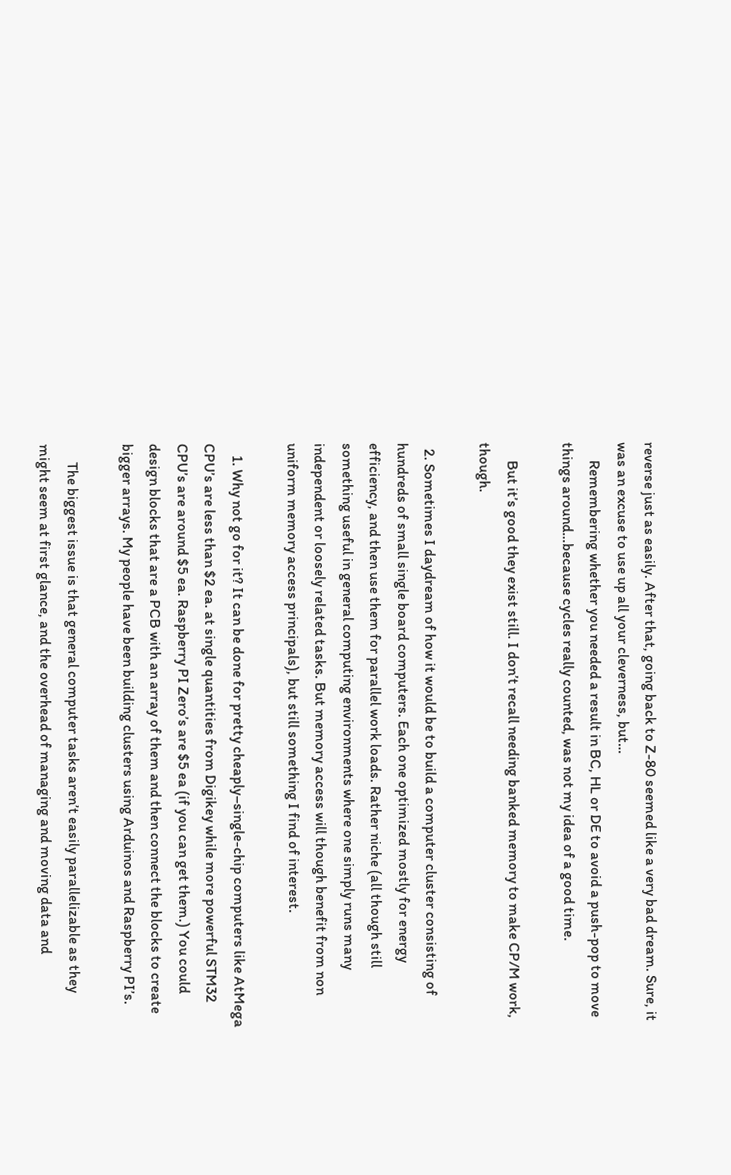reverse just as easily. After that, going back to Z-80 seemed like a very bad dream. Sure, it was an excuse to use up all your cleverness, but…
      Remembering whether you needed a result in BC, HL or DE to avoid a push-pop to move things around…because cycles really counted, was not my idea of a good time.

      But it’s good they exist still. I don’t recall needing banked memory to make CP/M work, though.

  2. Sometimes I daydream of how it would be to build a computer cluster consisting of hundreds of small single board computers. Each one optimized mostly for energy efficiency, and then use them for parallel work loads. Rather niche (all though still something useful in general computing environments where one simply runs many independent or loosely related tasks. But memory access will though benefit from non uniform memory access principals), but still something I find of interest.

    1. Why not go for it? It can be done for pretty cheaply–single-chip computers like AtMega CPU’s are less than $2 ea. at single quantities from Digikey while more powerful STM32 CPU’s are around $5 ea. Raspberry PI Zero’s are $5 ea (if you can get them.) You could design blocks that are a PCB with an array of them and then connect the blocks to create bigger arrays. My people have been building clusters using Arduinos and Raspberry PI’s.

      The biggest issue is that general computer tasks aren’t easily parallelizable as they might seem at first glance, and the overhead of managing and moving data and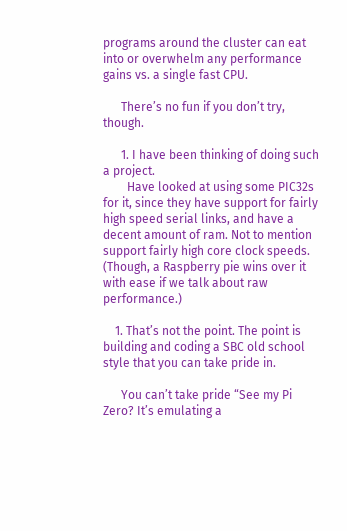programs around the cluster can eat into or overwhelm any performance gains vs. a single fast CPU.

      There’s no fun if you don’t try, though.

      1. I have been thinking of doing such a project.
        Have looked at using some PIC32s for it, since they have support for fairly high speed serial links, and have a decent amount of ram. Not to mention support fairly high core clock speeds. (Though, a Raspberry pie wins over it with ease if we talk about raw performance.)

    1. That’s not the point. The point is building and coding a SBC old school style that you can take pride in.

      You can’t take pride “See my Pi Zero? It’s emulating a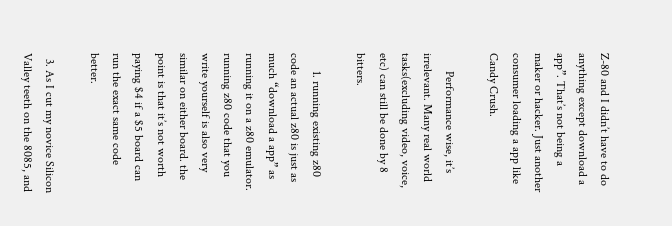Z-80 and I didn’t have to do anything except download a app”. That’s not being a maker or hacker. Just another consumer loading a app like Candy Crush.

      Performance wise, it’s irrelevant. Many real world tasks(excluding video, voice, etc) can still be done by 8 bitters.

      1. running existing z80 code an actual z80 is just as much “download a app” as running it on a z80 emulator. running z80 code that you write yourself is also very similar on either board. the point is that it’s not worth paying $4 if a $5 board can run the exact same code better.

  3. As I cut my novice Silicon Valley teeth on the 8085, and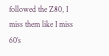followed the Z80, I miss them like I miss 60’s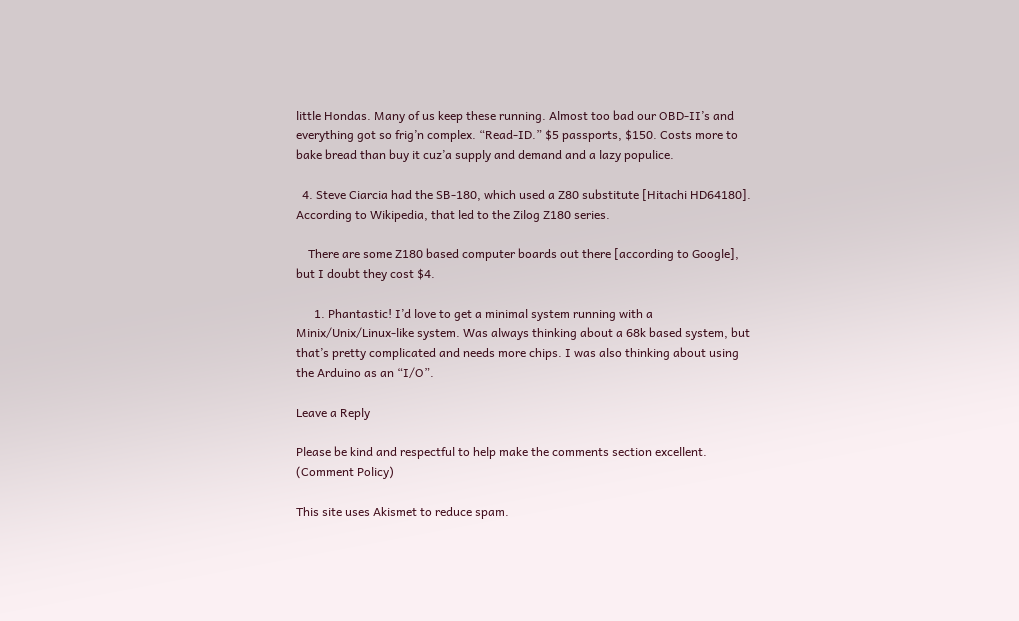little Hondas. Many of us keep these running. Almost too bad our OBD-II’s and everything got so frig’n complex. “Read-ID.” $5 passports, $150. Costs more to bake bread than buy it cuz’a supply and demand and a lazy populice.

  4. Steve Ciarcia had the SB-180, which used a Z80 substitute [Hitachi HD64180]. According to Wikipedia, that led to the Zilog Z180 series.

    There are some Z180 based computer boards out there [according to Google], but I doubt they cost $4.

      1. Phantastic! I’d love to get a minimal system running with a Minix/Unix/Linux-like system. Was always thinking about a 68k based system, but that’s pretty complicated and needs more chips. I was also thinking about using the Arduino as an “I/O”.

Leave a Reply

Please be kind and respectful to help make the comments section excellent. (Comment Policy)

This site uses Akismet to reduce spam.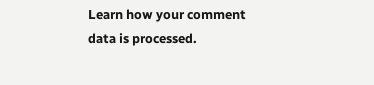Learn how your comment data is processed.